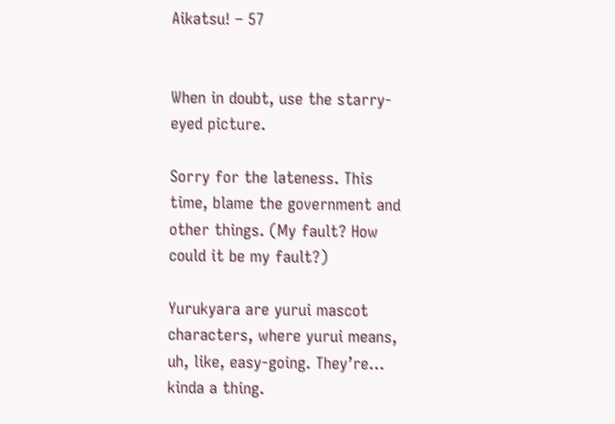Aikatsu! – 57


When in doubt, use the starry-eyed picture.

Sorry for the lateness. This time, blame the government and other things. (My fault? How could it be my fault?)

Yurukyara are yurui mascot characters, where yurui means, uh, like, easy-going. They’re… kinda a thing.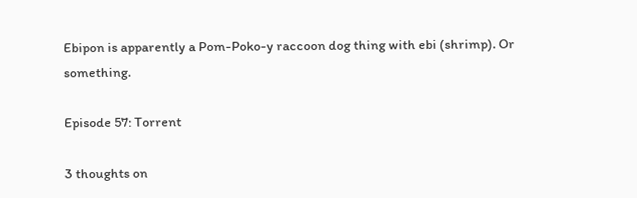Ebipon is apparently a Pom-Poko-y raccoon dog thing with ebi (shrimp). Or something.

Episode 57: Torrent

3 thoughts on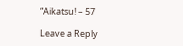“Aikatsu! – 57

Leave a Reply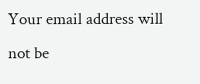Your email address will not be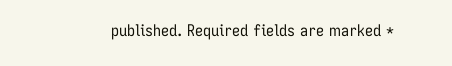published. Required fields are marked *